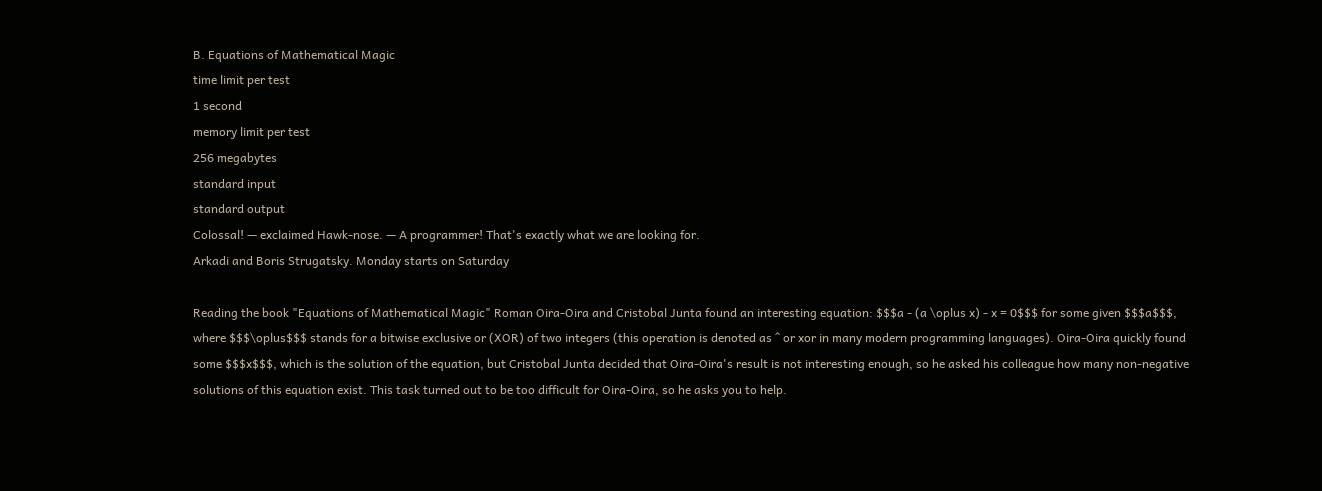B. Equations of Mathematical Magic
time limit per test
1 second
memory limit per test
256 megabytes
standard input
standard output
Colossal! — exclaimed Hawk-nose. — A programmer! That's exactly what we are looking for.
Arkadi and Boris Strugatsky. Monday starts on Saturday

Reading the book "Equations of Mathematical Magic" Roman Oira-Oira and Cristobal Junta found an interesting equation: $$$a - (a \oplus x) - x = 0$$$ for some given $$$a$$$, where $$$\oplus$$$ stands for a bitwise exclusive or (XOR) of two integers (this operation is denoted as ^ or xor in many modern programming languages). Oira-Oira quickly found some $$$x$$$, which is the solution of the equation, but Cristobal Junta decided that Oira-Oira's result is not interesting enough, so he asked his colleague how many non-negative solutions of this equation exist. This task turned out to be too difficult for Oira-Oira, so he asks you to help.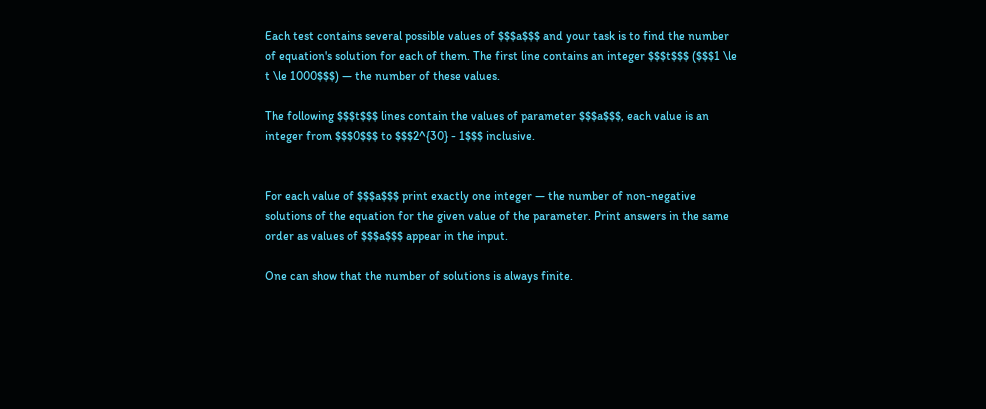Each test contains several possible values of $$$a$$$ and your task is to find the number of equation's solution for each of them. The first line contains an integer $$$t$$$ ($$$1 \le t \le 1000$$$) — the number of these values.

The following $$$t$$$ lines contain the values of parameter $$$a$$$, each value is an integer from $$$0$$$ to $$$2^{30} - 1$$$ inclusive.


For each value of $$$a$$$ print exactly one integer — the number of non-negative solutions of the equation for the given value of the parameter. Print answers in the same order as values of $$$a$$$ appear in the input.

One can show that the number of solutions is always finite.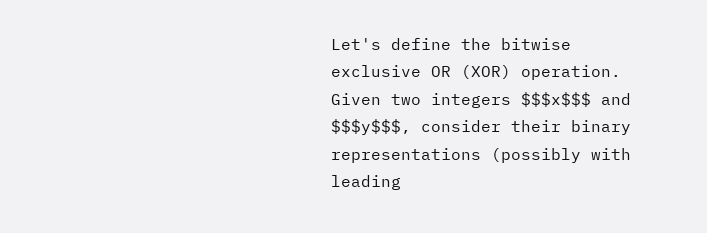Let's define the bitwise exclusive OR (XOR) operation. Given two integers $$$x$$$ and $$$y$$$, consider their binary representations (possibly with leading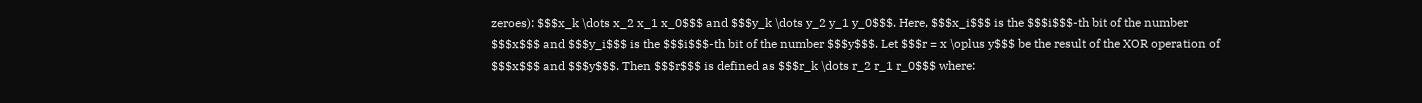zeroes): $$$x_k \dots x_2 x_1 x_0$$$ and $$$y_k \dots y_2 y_1 y_0$$$. Here, $$$x_i$$$ is the $$$i$$$-th bit of the number $$$x$$$ and $$$y_i$$$ is the $$$i$$$-th bit of the number $$$y$$$. Let $$$r = x \oplus y$$$ be the result of the XOR operation of $$$x$$$ and $$$y$$$. Then $$$r$$$ is defined as $$$r_k \dots r_2 r_1 r_0$$$ where: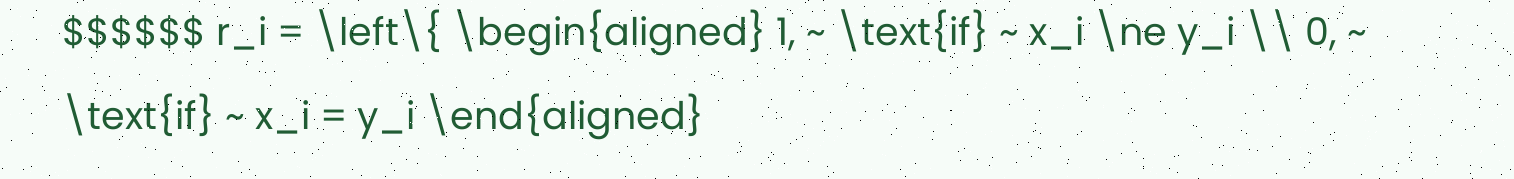$$$$$$ r_i = \left\{ \begin{aligned} 1, ~ \text{if} ~ x_i \ne y_i \\ 0, ~ \text{if} ~ x_i = y_i \end{aligned}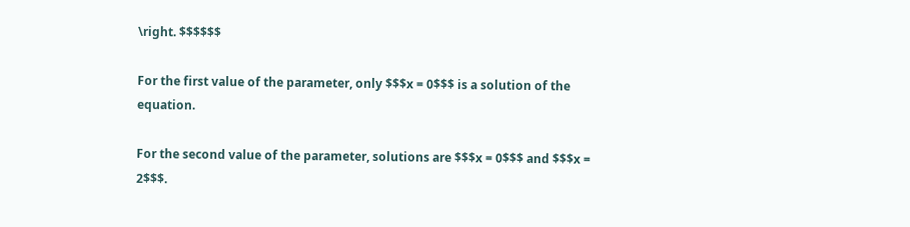\right. $$$$$$

For the first value of the parameter, only $$$x = 0$$$ is a solution of the equation.

For the second value of the parameter, solutions are $$$x = 0$$$ and $$$x = 2$$$.